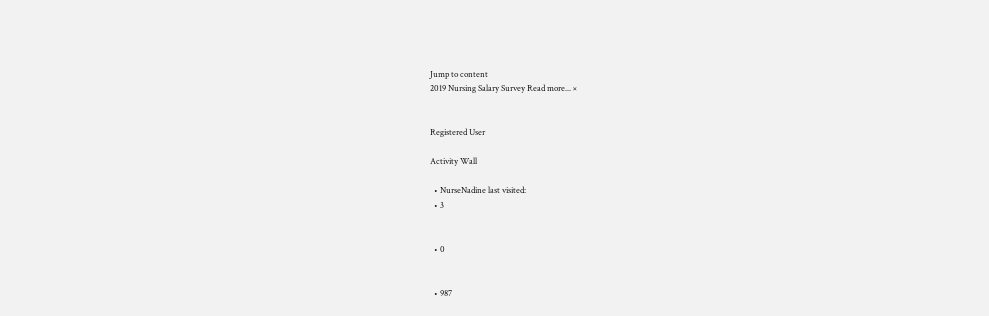Jump to content
2019 Nursing Salary Survey Read more... ×


Registered User

Activity Wall

  • NurseNadine last visited:
  • 3


  • 0


  • 987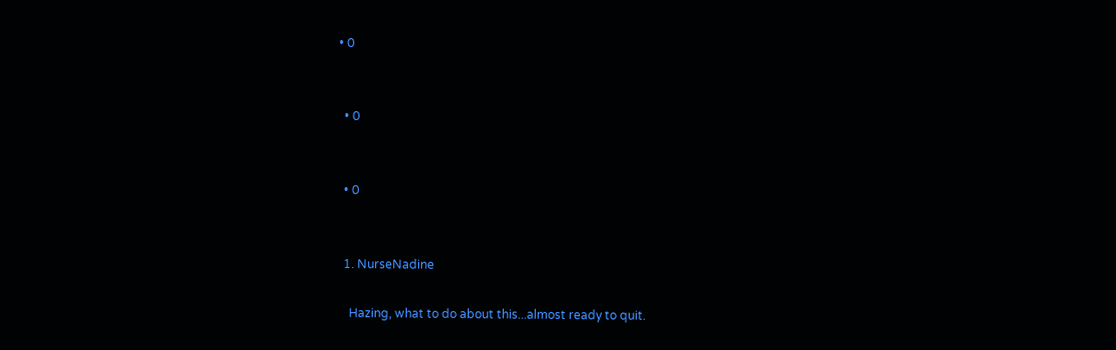• 0


  • 0


  • 0


  1. NurseNadine

    Hazing, what to do about this...almost ready to quit.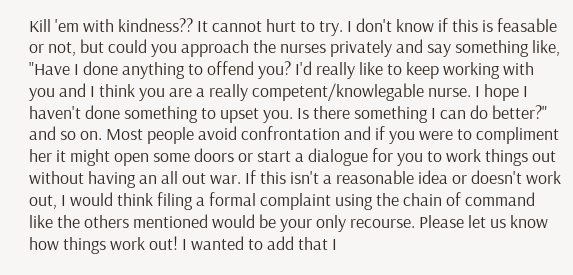Kill 'em with kindness?? It cannot hurt to try. I don't know if this is feasable or not, but could you approach the nurses privately and say something like, "Have I done anything to offend you? I'd really like to keep working with you and I think you are a really competent/knowlegable nurse. I hope I haven't done something to upset you. Is there something I can do better?" and so on. Most people avoid confrontation and if you were to compliment her it might open some doors or start a dialogue for you to work things out without having an all out war. If this isn't a reasonable idea or doesn't work out, I would think filing a formal complaint using the chain of command like the others mentioned would be your only recourse. Please let us know how things work out! I wanted to add that I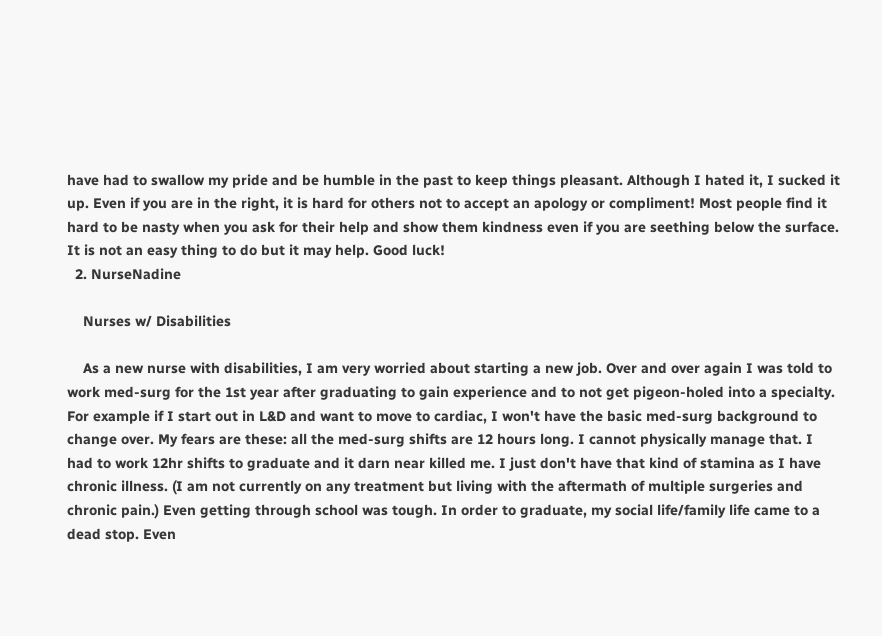have had to swallow my pride and be humble in the past to keep things pleasant. Although I hated it, I sucked it up. Even if you are in the right, it is hard for others not to accept an apology or compliment! Most people find it hard to be nasty when you ask for their help and show them kindness even if you are seething below the surface. It is not an easy thing to do but it may help. Good luck!
  2. NurseNadine

    Nurses w/ Disabilities

    As a new nurse with disabilities, I am very worried about starting a new job. Over and over again I was told to work med-surg for the 1st year after graduating to gain experience and to not get pigeon-holed into a specialty. For example if I start out in L&D and want to move to cardiac, I won't have the basic med-surg background to change over. My fears are these: all the med-surg shifts are 12 hours long. I cannot physically manage that. I had to work 12hr shifts to graduate and it darn near killed me. I just don't have that kind of stamina as I have chronic illness. (I am not currently on any treatment but living with the aftermath of multiple surgeries and chronic pain.) Even getting through school was tough. In order to graduate, my social life/family life came to a dead stop. Even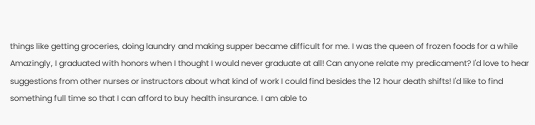things like getting groceries, doing laundry and making supper became difficult for me. I was the queen of frozen foods for a while Amazingly, I graduated with honors when I thought I would never graduate at all! Can anyone relate my predicament? I'd love to hear suggestions from other nurses or instructors about what kind of work I could find besides the 12 hour death shifts! I'd like to find something full time so that I can afford to buy health insurance. I am able to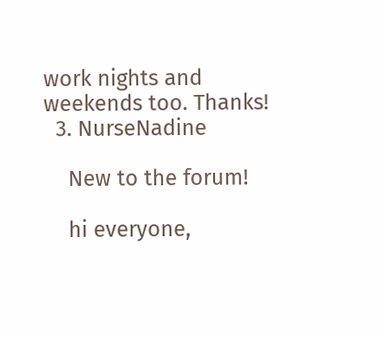work nights and weekends too. Thanks!
  3. NurseNadine

    New to the forum!

    hi everyone,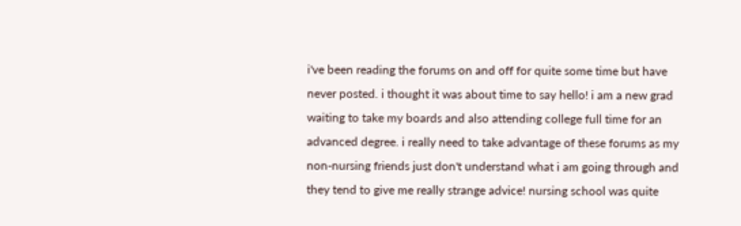i've been reading the forums on and off for quite some time but have never posted. i thought it was about time to say hello! i am a new grad waiting to take my boards and also attending college full time for an advanced degree. i really need to take advantage of these forums as my non-nursing friends just don't understand what i am going through and they tend to give me really strange advice! nursing school was quite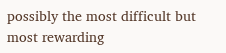possibly the most difficult but most rewarding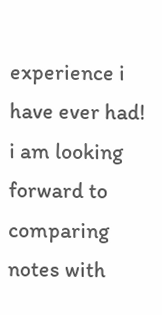experience i have ever had! i am looking forward to comparing notes with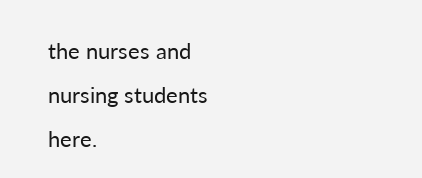the nurses and nursing students here.